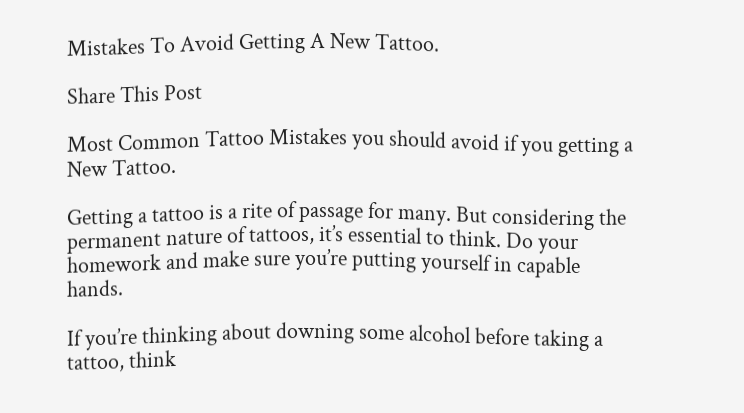Mistakes To Avoid Getting A New Tattoo.

Share This Post

Most Common Tattoo Mistakes you should avoid if you getting a New Tattoo.

Getting a tattoo is a rite of passage for many. But considering the permanent nature of tattoos, it’s essential to think. Do your homework and make sure you’re putting yourself in capable hands.

If you’re thinking about downing some alcohol before taking a tattoo, think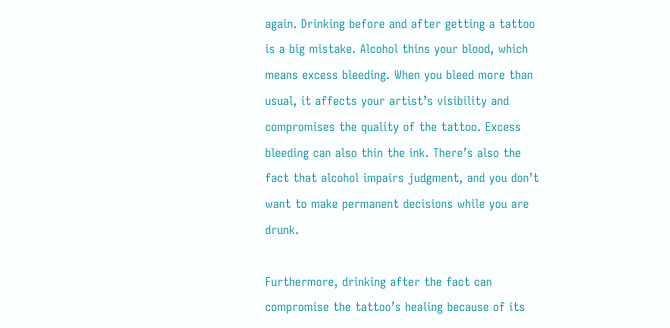again. Drinking before and after getting a tattoo is a big mistake. Alcohol thins your blood, which means excess bleeding. When you bleed more than usual, it affects your artist’s visibility and compromises the quality of the tattoo. Excess bleeding can also thin the ink. There’s also the fact that alcohol impairs judgment, and you don’t want to make permanent decisions while you are drunk.

Furthermore, drinking after the fact can compromise the tattoo’s healing because of its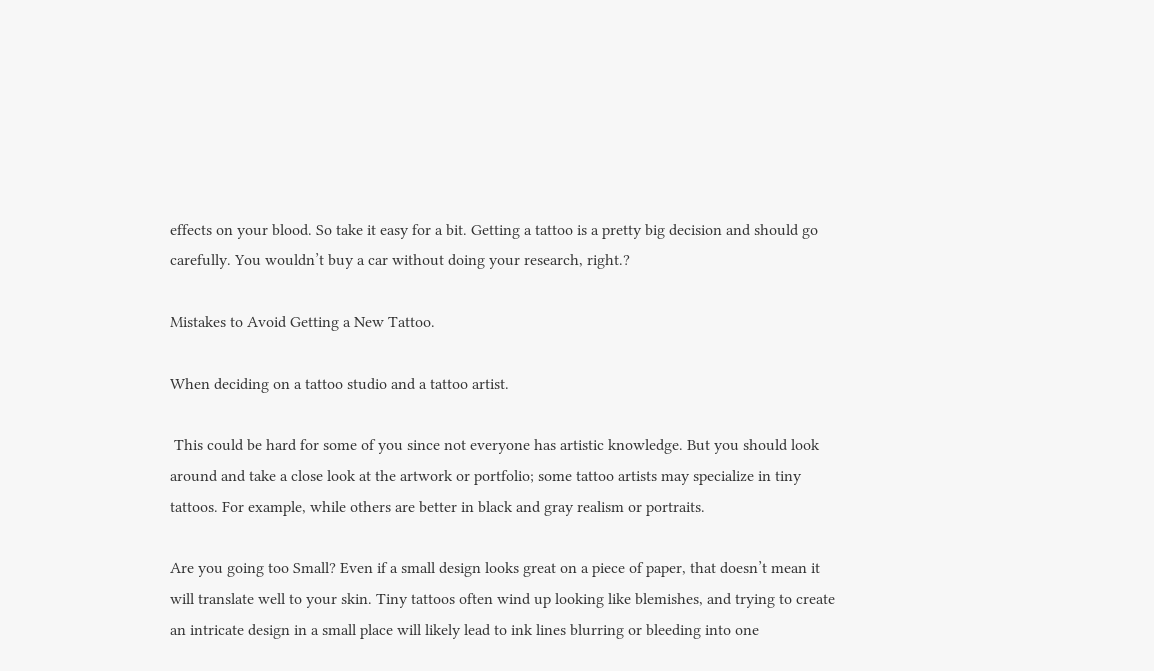effects on your blood. So take it easy for a bit. Getting a tattoo is a pretty big decision and should go carefully. You wouldn’t buy a car without doing your research, right.?

Mistakes to Avoid Getting a New Tattoo.

When deciding on a tattoo studio and a tattoo artist.

 This could be hard for some of you since not everyone has artistic knowledge. But you should look around and take a close look at the artwork or portfolio; some tattoo artists may specialize in tiny tattoos. For example, while others are better in black and gray realism or portraits.

Are you going too Small? Even if a small design looks great on a piece of paper, that doesn’t mean it will translate well to your skin. Tiny tattoos often wind up looking like blemishes, and trying to create an intricate design in a small place will likely lead to ink lines blurring or bleeding into one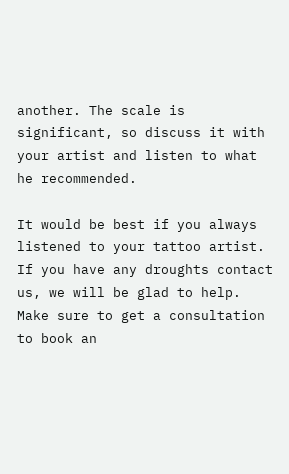another. The scale is significant, so discuss it with your artist and listen to what he recommended.

It would be best if you always listened to your tattoo artist. If you have any droughts contact us, we will be glad to help. Make sure to get a consultation to book an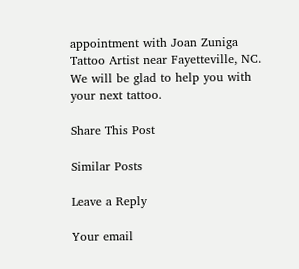appointment with Joan Zuniga Tattoo Artist near Fayetteville, NC. We will be glad to help you with your next tattoo.

Share This Post

Similar Posts

Leave a Reply

Your email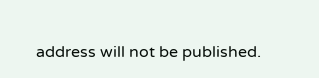address will not be published.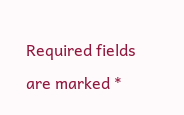Required fields are marked *